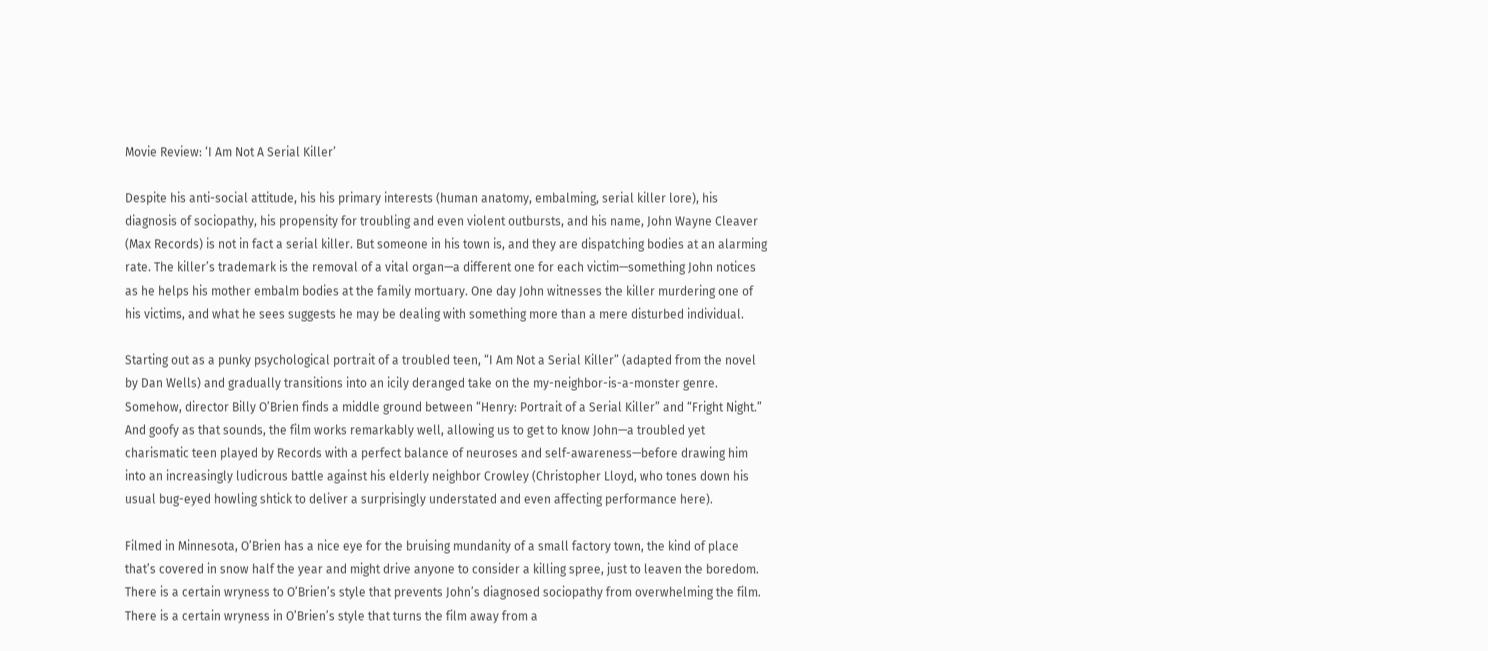Movie Review: ‘I Am Not A Serial Killer’

Despite his anti-social attitude, his his primary interests (human anatomy, embalming, serial killer lore), his diagnosis of sociopathy, his propensity for troubling and even violent outbursts, and his name, John Wayne Cleaver (Max Records) is not in fact a serial killer. But someone in his town is, and they are dispatching bodies at an alarming rate. The killer’s trademark is the removal of a vital organ—a different one for each victim—something John notices as he helps his mother embalm bodies at the family mortuary. One day John witnesses the killer murdering one of his victims, and what he sees suggests he may be dealing with something more than a mere disturbed individual.

Starting out as a punky psychological portrait of a troubled teen, “I Am Not a Serial Killer” (adapted from the novel by Dan Wells) and gradually transitions into an icily deranged take on the my-neighbor-is-a-monster genre. Somehow, director Billy O’Brien finds a middle ground between “Henry: Portrait of a Serial Killer” and “Fright Night.” And goofy as that sounds, the film works remarkably well, allowing us to get to know John—a troubled yet charismatic teen played by Records with a perfect balance of neuroses and self-awareness—before drawing him into an increasingly ludicrous battle against his elderly neighbor Crowley (Christopher Lloyd, who tones down his usual bug-eyed howling shtick to deliver a surprisingly understated and even affecting performance here).

Filmed in Minnesota, O’Brien has a nice eye for the bruising mundanity of a small factory town, the kind of place that’s covered in snow half the year and might drive anyone to consider a killing spree, just to leaven the boredom. There is a certain wryness to O’Brien’s style that prevents John’s diagnosed sociopathy from overwhelming the film. There is a certain wryness in O’Brien’s style that turns the film away from a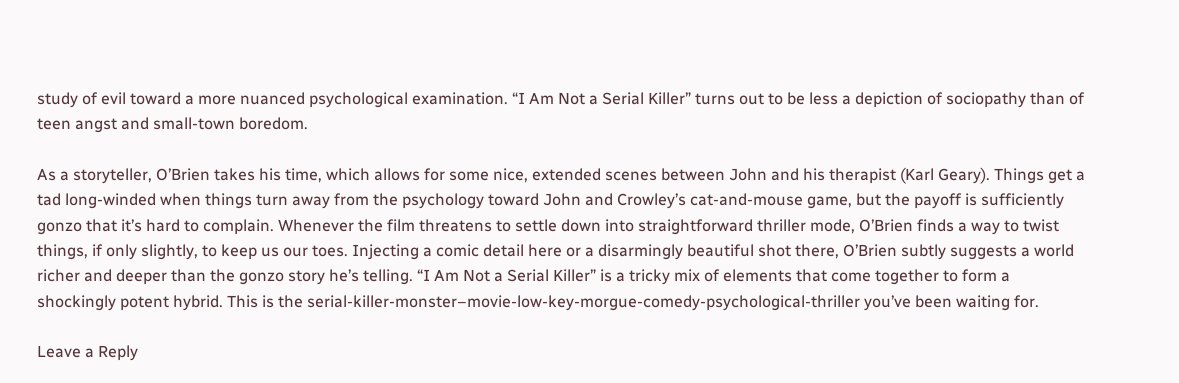study of evil toward a more nuanced psychological examination. “I Am Not a Serial Killer” turns out to be less a depiction of sociopathy than of teen angst and small-town boredom.

As a storyteller, O’Brien takes his time, which allows for some nice, extended scenes between John and his therapist (Karl Geary). Things get a tad long-winded when things turn away from the psychology toward John and Crowley’s cat-and-mouse game, but the payoff is sufficiently gonzo that it’s hard to complain. Whenever the film threatens to settle down into straightforward thriller mode, O’Brien finds a way to twist things, if only slightly, to keep us our toes. Injecting a comic detail here or a disarmingly beautiful shot there, O’Brien subtly suggests a world richer and deeper than the gonzo story he’s telling. “I Am Not a Serial Killer” is a tricky mix of elements that come together to form a shockingly potent hybrid. This is the serial-killer-monster–movie-low-key-morgue-comedy-psychological-thriller you’ve been waiting for.

Leave a Reply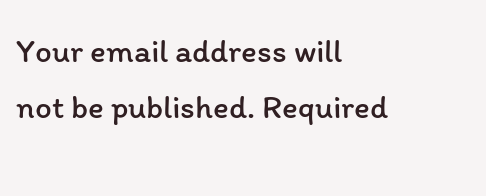Your email address will not be published. Required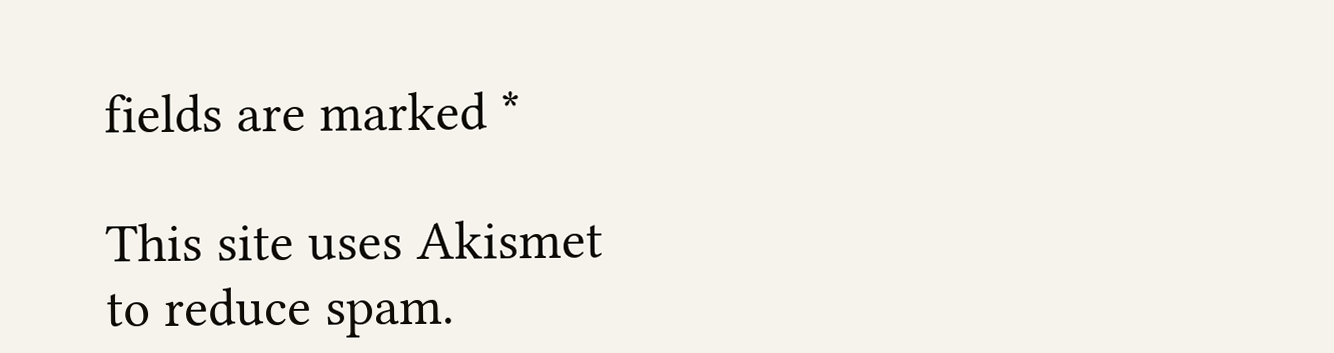fields are marked *

This site uses Akismet to reduce spam.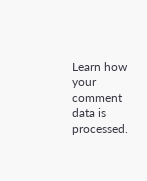Learn how your comment data is processed.